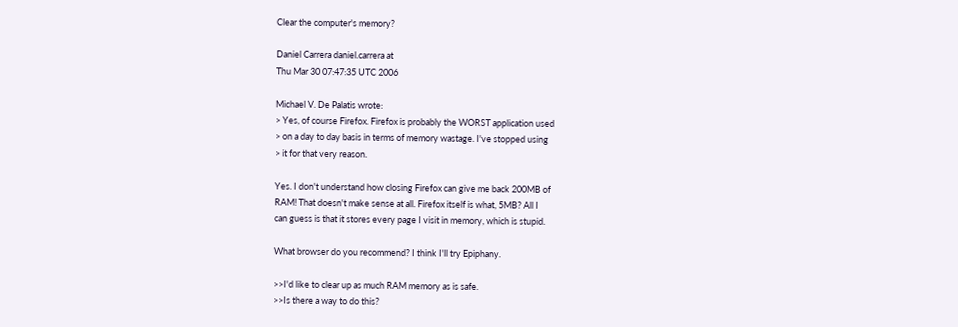Clear the computer's memory?

Daniel Carrera daniel.carrera at
Thu Mar 30 07:47:35 UTC 2006

Michael V. De Palatis wrote:
> Yes, of course Firefox. Firefox is probably the WORST application used
> on a day to day basis in terms of memory wastage. I've stopped using
> it for that very reason.

Yes. I don't understand how closing Firefox can give me back 200MB of
RAM! That doesn't make sense at all. Firefox itself is what, 5MB? All I
can guess is that it stores every page I visit in memory, which is stupid.

What browser do you recommend? I think I'll try Epiphany.

>>I'd like to clear up as much RAM memory as is safe.
>>Is there a way to do this?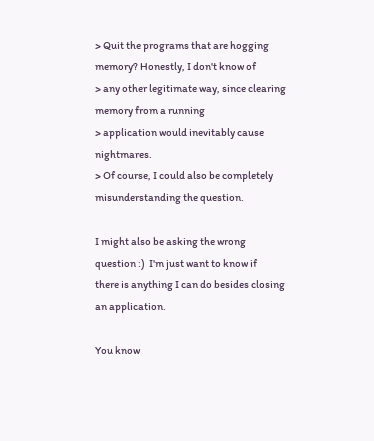> Quit the programs that are hogging memory? Honestly, I don't know of
> any other legitimate way, since clearing memory from a running
> application would inevitably cause nightmares.
> Of course, I could also be completely misunderstanding the question.

I might also be asking the wrong question :)  I'm just want to know if
there is anything I can do besides closing an application.

You know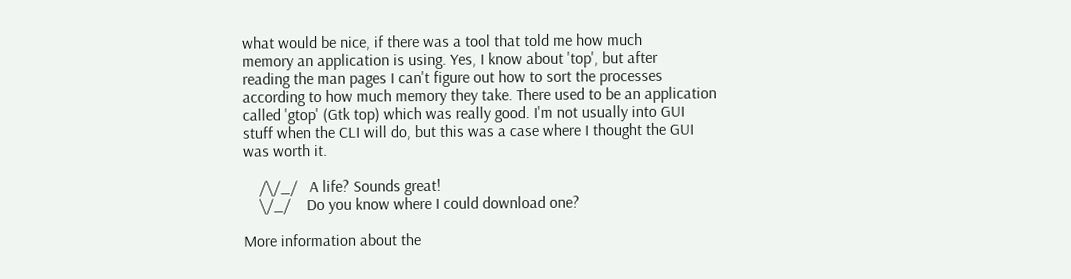what would be nice, if there was a tool that told me how much
memory an application is using. Yes, I know about 'top', but after
reading the man pages I can't figure out how to sort the processes
according to how much memory they take. There used to be an application
called 'gtop' (Gtk top) which was really good. I'm not usually into GUI
stuff when the CLI will do, but this was a case where I thought the GUI
was worth it.

    /\/_/   A life? Sounds great!
    \/_/    Do you know where I could download one?

More information about the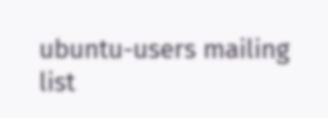ubuntu-users mailing list